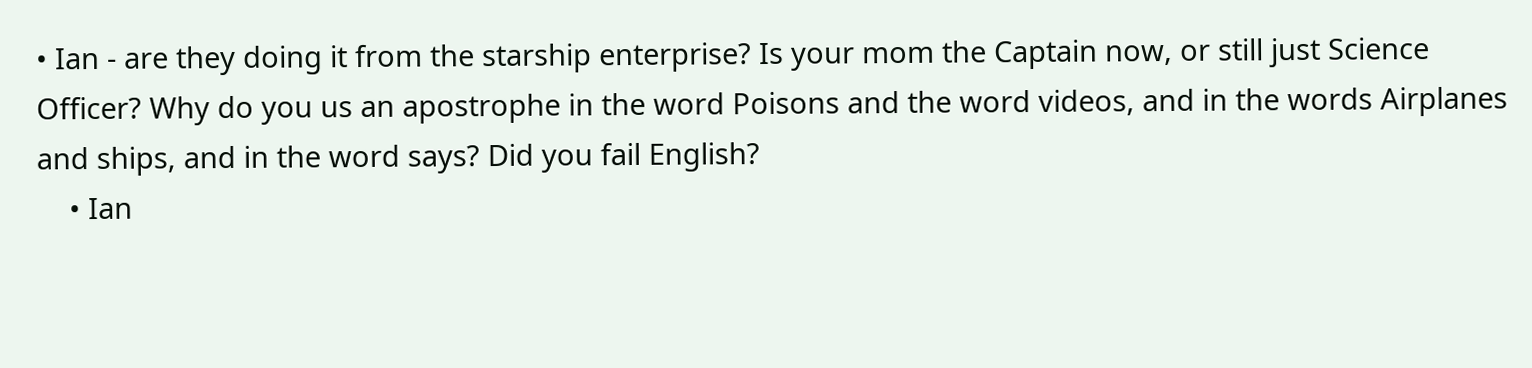• Ian - are they doing it from the starship enterprise? Is your mom the Captain now, or still just Science Officer? Why do you us an apostrophe in the word Poisons and the word videos, and in the words Airplanes and ships, and in the word says? Did you fail English?
    • Ian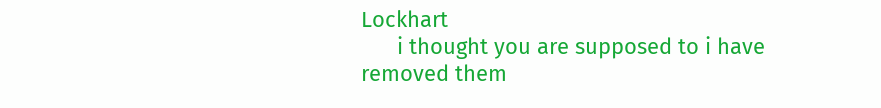Lockhart
      i thought you are supposed to i have removed them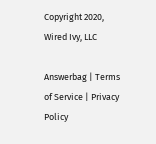Copyright 2020, Wired Ivy, LLC

Answerbag | Terms of Service | Privacy Policy